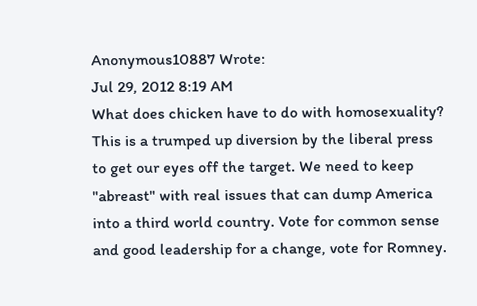Anonymous10887 Wrote:
Jul 29, 2012 8:19 AM
What does chicken have to do with homosexuality? This is a trumped up diversion by the liberal press to get our eyes off the target. We need to keep "abreast" with real issues that can dump America into a third world country. Vote for common sense and good leadership for a change, vote for Romney.